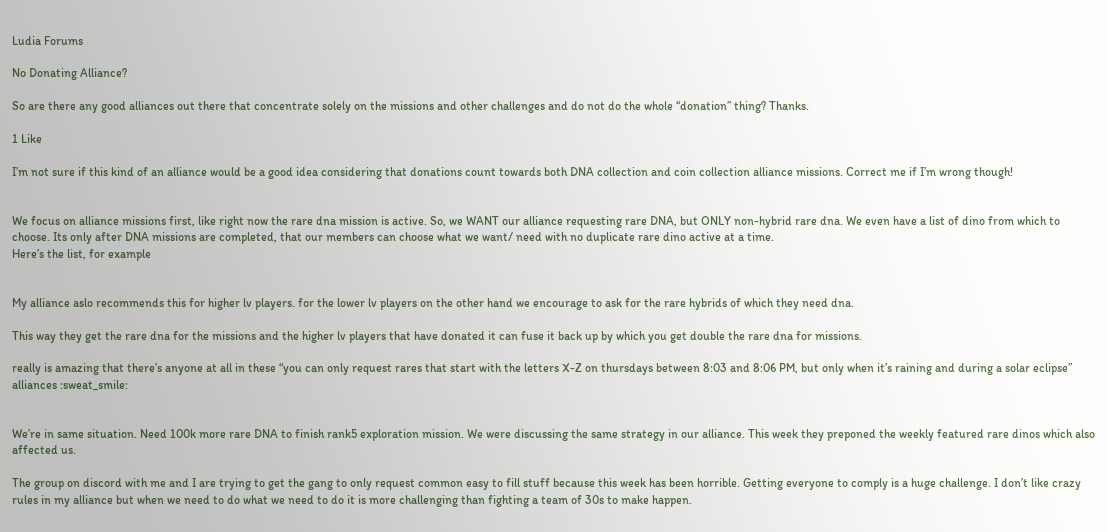Ludia Forums

No Donating Alliance?

So are there any good alliances out there that concentrate solely on the missions and other challenges and do not do the whole “donation” thing? Thanks.

1 Like

I’m not sure if this kind of an alliance would be a good idea considering that donations count towards both DNA collection and coin collection alliance missions. Correct me if I’m wrong though!


We focus on alliance missions first, like right now the rare dna mission is active. So, we WANT our alliance requesting rare DNA, but ONLY non-hybrid rare dna. We even have a list of dino from which to choose. Its only after DNA missions are completed, that our members can choose what we want/ need with no duplicate rare dino active at a time.
Here’s the list, for example


My alliance aslo recommends this for higher lv players. for the lower lv players on the other hand we encourage to ask for the rare hybrids of which they need dna.

This way they get the rare dna for the missions and the higher lv players that have donated it can fuse it back up by which you get double the rare dna for missions.

really is amazing that there’s anyone at all in these “you can only request rares that start with the letters X-Z on thursdays between 8:03 and 8:06 PM, but only when it’s raining and during a solar eclipse” alliances :sweat_smile:


We’re in same situation. Need 100k more rare DNA to finish rank5 exploration mission. We were discussing the same strategy in our alliance. This week they preponed the weekly featured rare dinos which also affected us.

The group on discord with me and I are trying to get the gang to only request common easy to fill stuff because this week has been horrible. Getting everyone to comply is a huge challenge. I don’t like crazy rules in my alliance but when we need to do what we need to do it is more challenging than fighting a team of 30s to make happen.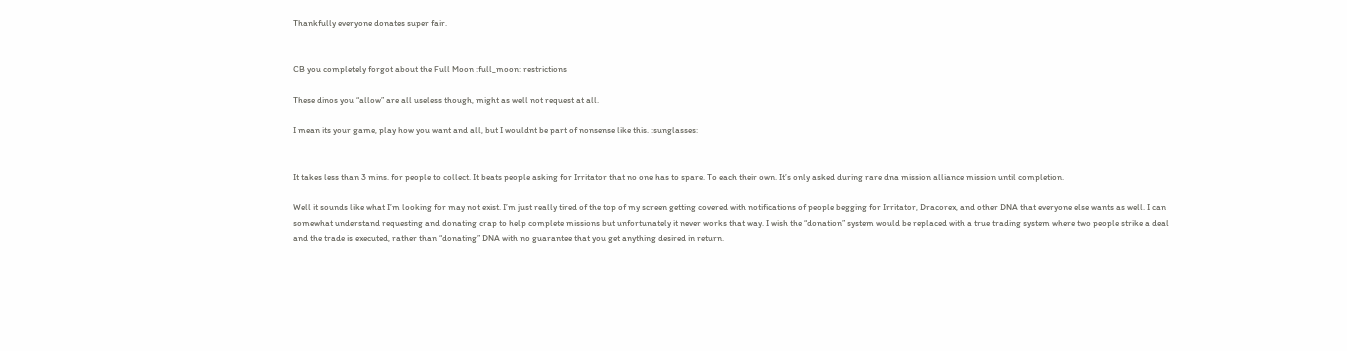Thankfully everyone donates super fair.


CB you completely forgot about the Full Moon :full_moon: restrictions

These dinos you “allow” are all useless though, might as well not request at all.

I mean its your game, play how you want and all, but I wouldnt be part of nonsense like this. :sunglasses:


It takes less than 3 mins. for people to collect. It beats people asking for Irritator that no one has to spare. To each their own. It’s only asked during rare dna mission alliance mission until completion.

Well it sounds like what I’m looking for may not exist. I’m just really tired of the top of my screen getting covered with notifications of people begging for Irritator, Dracorex, and other DNA that everyone else wants as well. I can somewhat understand requesting and donating crap to help complete missions but unfortunately it never works that way. I wish the “donation” system would be replaced with a true trading system where two people strike a deal and the trade is executed, rather than “donating” DNA with no guarantee that you get anything desired in return.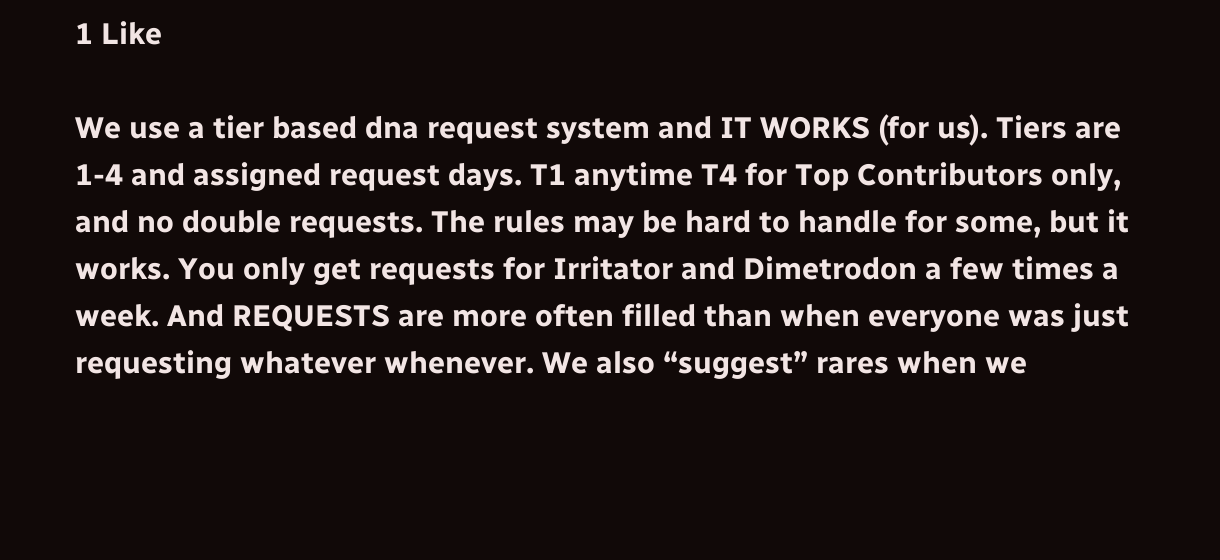1 Like

We use a tier based dna request system and IT WORKS (for us). Tiers are 1-4 and assigned request days. T1 anytime T4 for Top Contributors only, and no double requests. The rules may be hard to handle for some, but it works. You only get requests for Irritator and Dimetrodon a few times a week. And REQUESTS are more often filled than when everyone was just requesting whatever whenever. We also “suggest” rares when we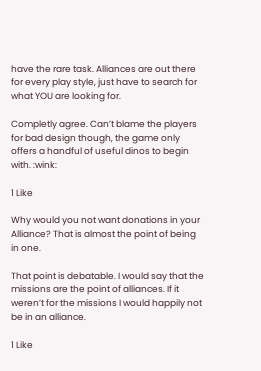have the rare task. Alliances are out there for every play style, just have to search for what YOU are looking for.

Completly agree. Can’t blame the players for bad design though, the game only offers a handful of useful dinos to begin with. :wink:

1 Like

Why would you not want donations in your Alliance? That is almost the point of being in one.

That point is debatable. I would say that the missions are the point of alliances. If it weren’t for the missions I would happily not be in an alliance.

1 Like